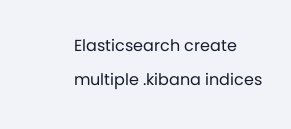Elasticsearch create multiple .kibana indices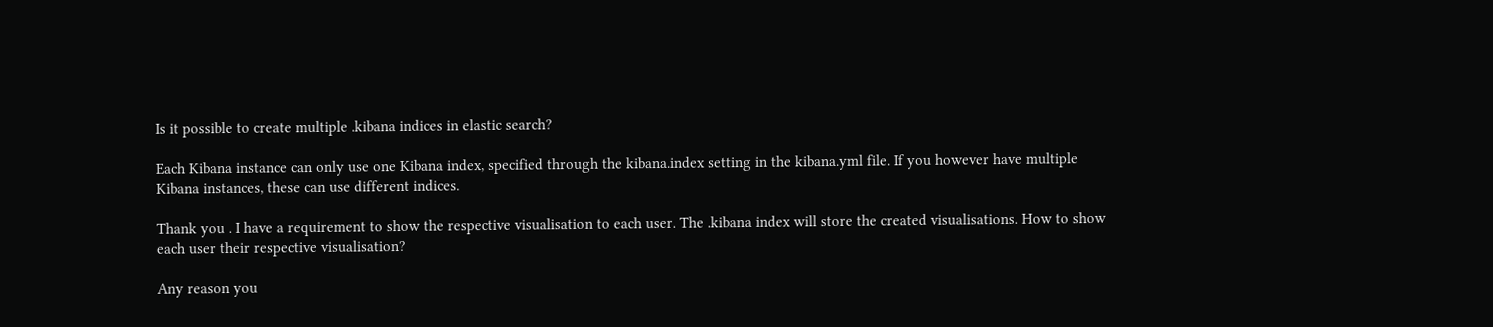Is it possible to create multiple .kibana indices in elastic search?

Each Kibana instance can only use one Kibana index, specified through the kibana.index setting in the kibana.yml file. If you however have multiple Kibana instances, these can use different indices.

Thank you . I have a requirement to show the respective visualisation to each user. The .kibana index will store the created visualisations. How to show each user their respective visualisation?

Any reason you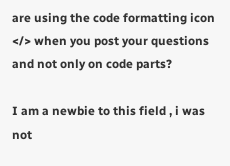are using the code formatting icon </> when you post your questions and not only on code parts?

I am a newbie to this field , i was not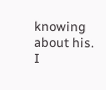knowing about his. I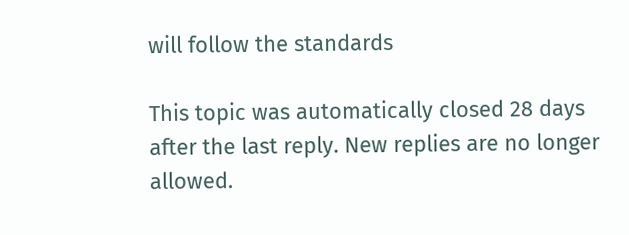will follow the standards

This topic was automatically closed 28 days after the last reply. New replies are no longer allowed.